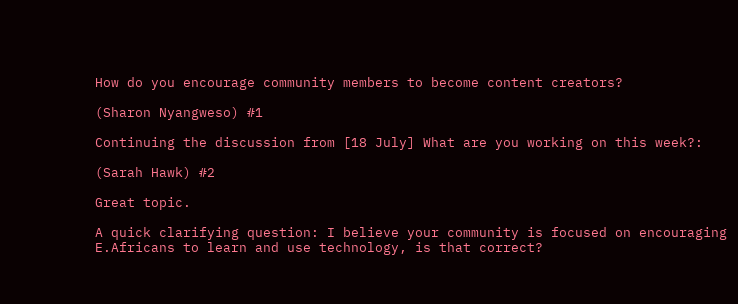How do you encourage community members to become content creators?

(Sharon Nyangweso) #1

Continuing the discussion from [18 July] What are you working on this week?:

(Sarah Hawk) #2

Great topic.

A quick clarifying question: I believe your community is focused on encouraging E.Africans to learn and use technology, is that correct?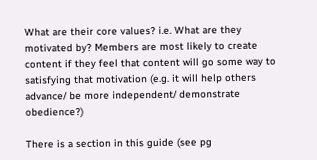What are their core values? i.e. What are they motivated by? Members are most likely to create content if they feel that content will go some way to satisfying that motivation (e.g. it will help others advance/ be more independent/ demonstrate obedience?)

There is a section in this guide (see pg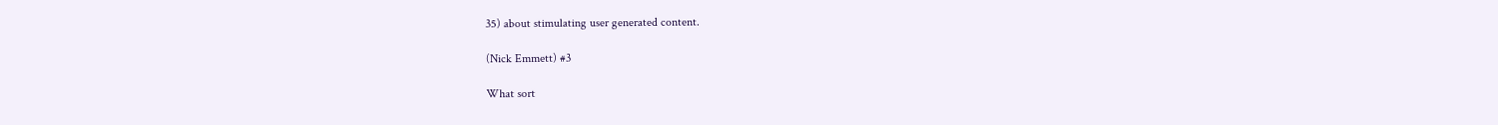35) about stimulating user generated content.

(Nick Emmett) #3

What sort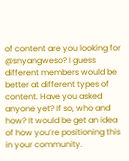of content are you looking for @snyangweso? I guess different members would be better at different types of content. Have you asked anyone yet? If so, who and how? It would be get an idea of how you’re positioning this in your community.